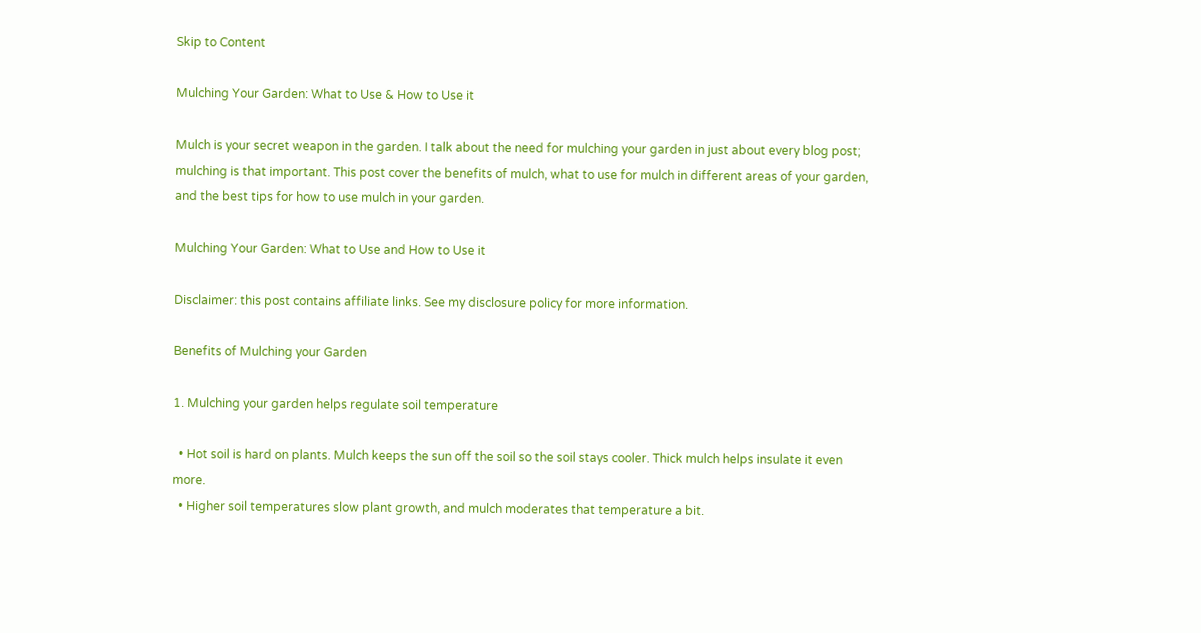Skip to Content

Mulching Your Garden: What to Use & How to Use it

Mulch is your secret weapon in the garden. I talk about the need for mulching your garden in just about every blog post; mulching is that important. This post cover the benefits of mulch, what to use for mulch in different areas of your garden, and the best tips for how to use mulch in your garden.

Mulching Your Garden: What to Use and How to Use it

Disclaimer: this post contains affiliate links. See my disclosure policy for more information.

Benefits of Mulching your Garden

1. Mulching your garden helps regulate soil temperature

  • Hot soil is hard on plants. Mulch keeps the sun off the soil so the soil stays cooler. Thick mulch helps insulate it even more.
  • Higher soil temperatures slow plant growth, and mulch moderates that temperature a bit.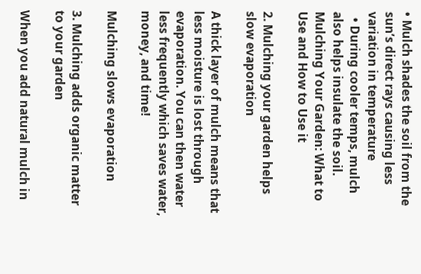• Mulch shades the soil from the sun’s direct rays causing less variation in temperature
  • During cooler temps, mulch also helps insulate the soil.
Mulching Your Garden: What to Use and How to Use it

2. Mulching your garden helps slow evaporation

A thick layer of mulch means that less moisture is lost through evaporation. You can then water less frequently which saves water, money, and time!

Mulching slows evaporation

3. Mulching adds organic matter to your garden

When you add natural mulch in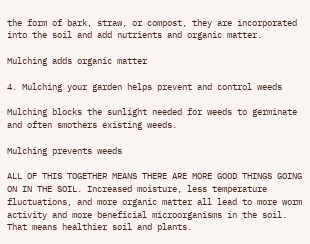the form of bark, straw, or compost, they are incorporated into the soil and add nutrients and organic matter.

Mulching adds organic matter

4. Mulching your garden helps prevent and control weeds

Mulching blocks the sunlight needed for weeds to germinate and often smothers existing weeds.

Mulching prevents weeds

ALL OF THIS TOGETHER MEANS THERE ARE MORE GOOD THINGS GOING ON IN THE SOIL. Increased moisture, less temperature fluctuations, and more organic matter all lead to more worm activity and more beneficial microorganisms in the soil. That means healthier soil and plants.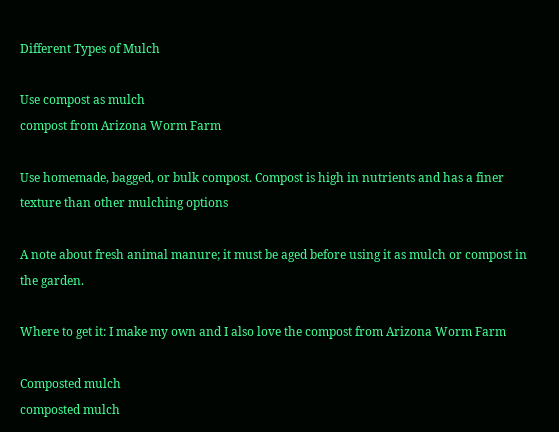Different Types of Mulch

Use compost as mulch
compost from Arizona Worm Farm

Use homemade, bagged, or bulk compost. Compost is high in nutrients and has a finer texture than other mulching options

A note about fresh animal manure; it must be aged before using it as mulch or compost in the garden.

Where to get it: I make my own and I also love the compost from Arizona Worm Farm

Composted mulch
composted mulch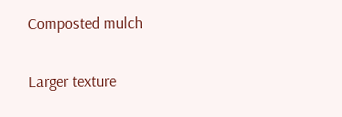Composted mulch

Larger texture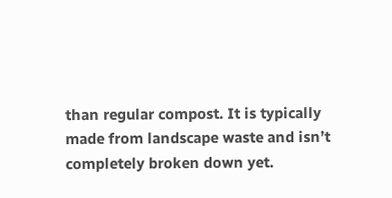than regular compost. It is typically made from landscape waste and isn’t completely broken down yet.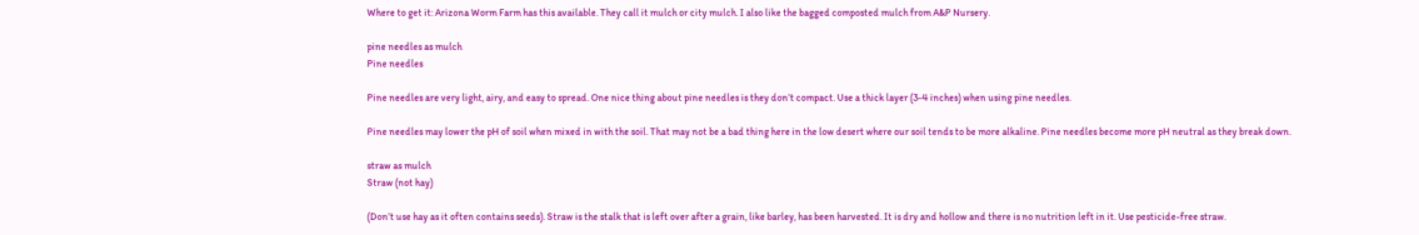Where to get it: Arizona Worm Farm has this available. They call it mulch or city mulch. I also like the bagged composted mulch from A&P Nursery.

pine needles as mulch
Pine needles

Pine needles are very light, airy, and easy to spread. One nice thing about pine needles is they don’t compact. Use a thick layer (3-4 inches) when using pine needles.

Pine needles may lower the pH of soil when mixed in with the soil. That may not be a bad thing here in the low desert where our soil tends to be more alkaline. Pine needles become more pH neutral as they break down.

straw as mulch
Straw (not hay)

(Don’t use hay as it often contains seeds). Straw is the stalk that is left over after a grain, like barley, has been harvested. It is dry and hollow and there is no nutrition left in it. Use pesticide-free straw.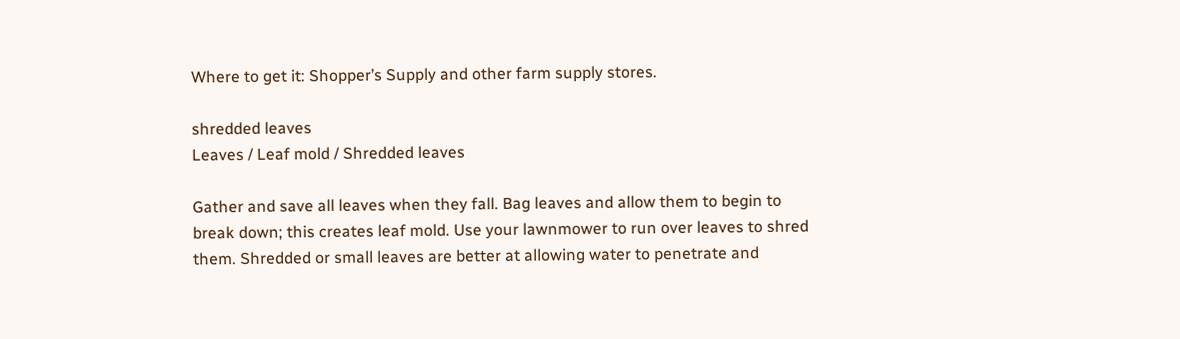Where to get it: Shopper’s Supply and other farm supply stores.

shredded leaves
Leaves / Leaf mold / Shredded leaves

Gather and save all leaves when they fall. Bag leaves and allow them to begin to break down; this creates leaf mold. Use your lawnmower to run over leaves to shred them. Shredded or small leaves are better at allowing water to penetrate and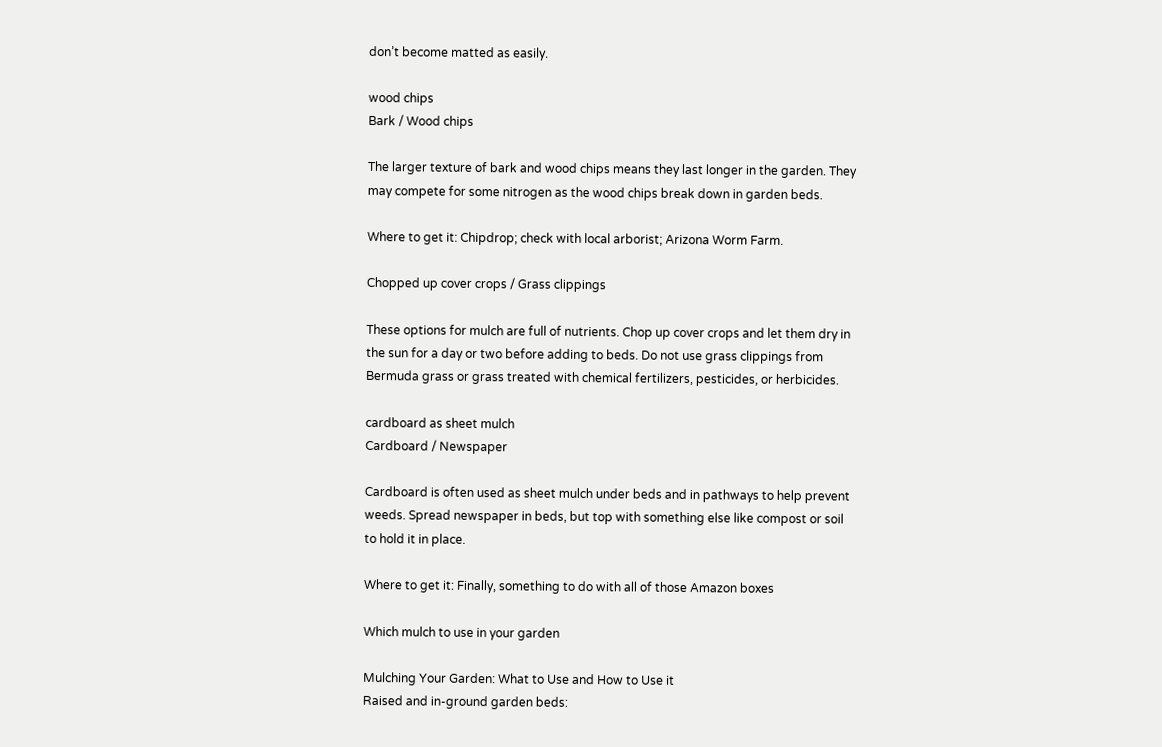don’t become matted as easily.

wood chips
Bark / Wood chips

The larger texture of bark and wood chips means they last longer in the garden. They may compete for some nitrogen as the wood chips break down in garden beds.

Where to get it: Chipdrop; check with local arborist; Arizona Worm Farm.

Chopped up cover crops / Grass clippings

These options for mulch are full of nutrients. Chop up cover crops and let them dry in the sun for a day or two before adding to beds. Do not use grass clippings from Bermuda grass or grass treated with chemical fertilizers, pesticides, or herbicides.

cardboard as sheet mulch
Cardboard / Newspaper

Cardboard is often used as sheet mulch under beds and in pathways to help prevent weeds. Spread newspaper in beds, but top with something else like compost or soil to hold it in place.

Where to get it: Finally, something to do with all of those Amazon boxes

Which mulch to use in your garden

Mulching Your Garden: What to Use and How to Use it
Raised and in-ground garden beds: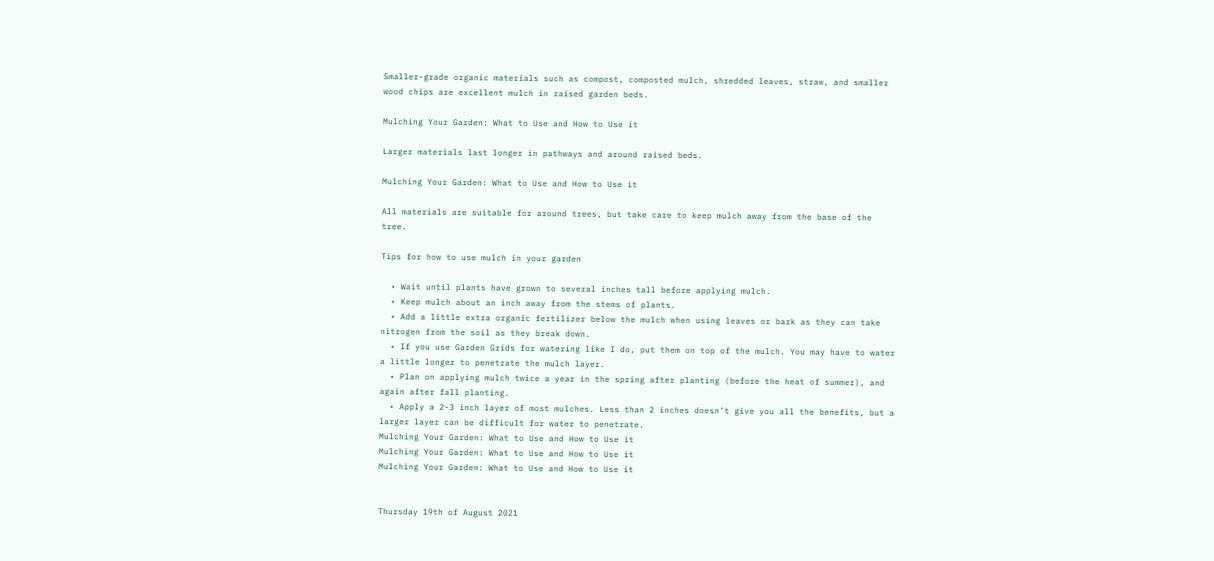Smaller-grade organic materials such as compost, composted mulch, shredded leaves, straw, and smaller wood chips are excellent mulch in raised garden beds.

Mulching Your Garden: What to Use and How to Use it

Larger materials last longer in pathways and around raised beds.

Mulching Your Garden: What to Use and How to Use it

All materials are suitable for around trees, but take care to keep mulch away from the base of the tree.

Tips for how to use mulch in your garden

  • Wait until plants have grown to several inches tall before applying mulch.
  • Keep mulch about an inch away from the stems of plants.
  • Add a little extra organic fertilizer below the mulch when using leaves or bark as they can take nitrogen from the soil as they break down.
  • If you use Garden Grids for watering like I do, put them on top of the mulch. You may have to water a little longer to penetrate the mulch layer.
  • Plan on applying mulch twice a year in the spring after planting (before the heat of summer), and again after fall planting.
  • Apply a 2-3 inch layer of most mulches. Less than 2 inches doesn’t give you all the benefits, but a larger layer can be difficult for water to penetrate.
Mulching Your Garden: What to Use and How to Use it
Mulching Your Garden: What to Use and How to Use it
Mulching Your Garden: What to Use and How to Use it


Thursday 19th of August 2021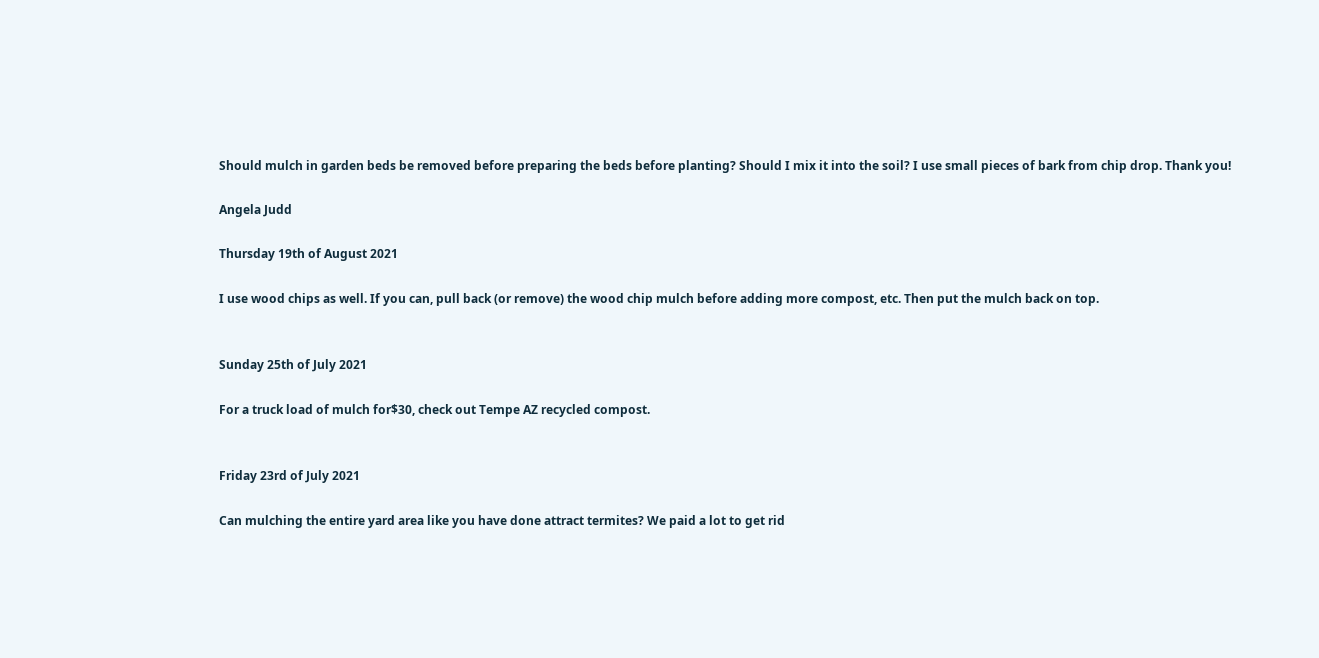Should mulch in garden beds be removed before preparing the beds before planting? Should I mix it into the soil? I use small pieces of bark from chip drop. Thank you!

Angela Judd

Thursday 19th of August 2021

I use wood chips as well. If you can, pull back (or remove) the wood chip mulch before adding more compost, etc. Then put the mulch back on top.


Sunday 25th of July 2021

For a truck load of mulch for$30, check out Tempe AZ recycled compost.


Friday 23rd of July 2021

Can mulching the entire yard area like you have done attract termites? We paid a lot to get rid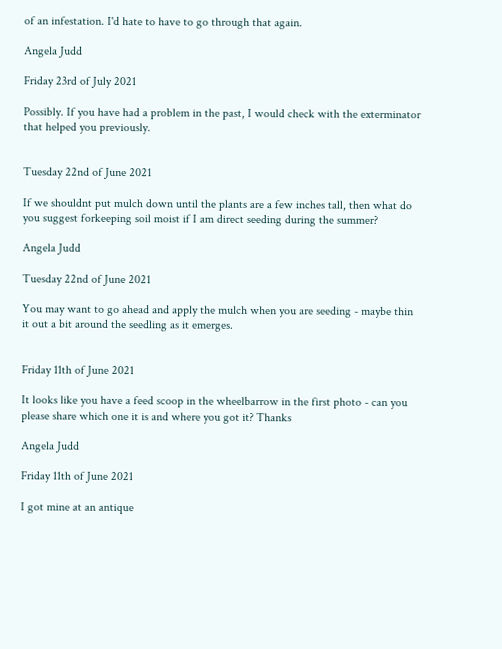of an infestation. I'd hate to have to go through that again.

Angela Judd

Friday 23rd of July 2021

Possibly. If you have had a problem in the past, I would check with the exterminator that helped you previously.


Tuesday 22nd of June 2021

If we shouldnt put mulch down until the plants are a few inches tall, then what do you suggest forkeeping soil moist if I am direct seeding during the summer?

Angela Judd

Tuesday 22nd of June 2021

You may want to go ahead and apply the mulch when you are seeding - maybe thin it out a bit around the seedling as it emerges.


Friday 11th of June 2021

It looks like you have a feed scoop in the wheelbarrow in the first photo - can you please share which one it is and where you got it? Thanks

Angela Judd

Friday 11th of June 2021

I got mine at an antique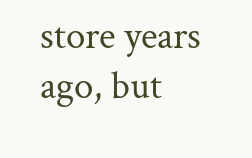store years ago, but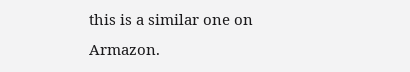this is a similar one on Armazon.